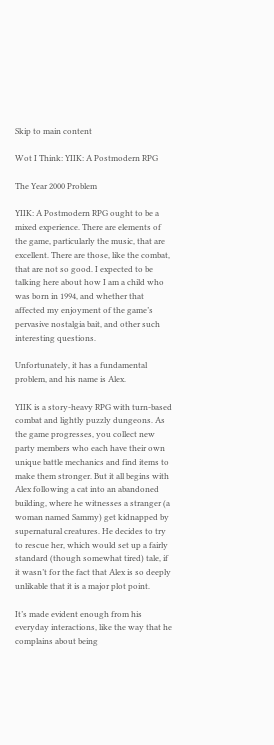Skip to main content

Wot I Think: YIIK: A Postmodern RPG

The Year 2000 Problem

YIIK: A Postmodern RPG ought to be a mixed experience. There are elements of the game, particularly the music, that are excellent. There are those, like the combat, that are not so good. I expected to be talking here about how I am a child who was born in 1994, and whether that affected my enjoyment of the game’s pervasive nostalgia bait, and other such interesting questions.

Unfortunately, it has a fundamental problem, and his name is Alex.

YIIK is a story-heavy RPG with turn-based combat and lightly puzzly dungeons. As the game progresses, you collect new party members who each have their own unique battle mechanics and find items to make them stronger. But it all begins with Alex following a cat into an abandoned building, where he witnesses a stranger (a woman named Sammy) get kidnapped by supernatural creatures. He decides to try to rescue her, which would set up a fairly standard (though somewhat tired) tale, if it wasn’t for the fact that Alex is so deeply unlikable that it is a major plot point.

It’s made evident enough from his everyday interactions, like the way that he complains about being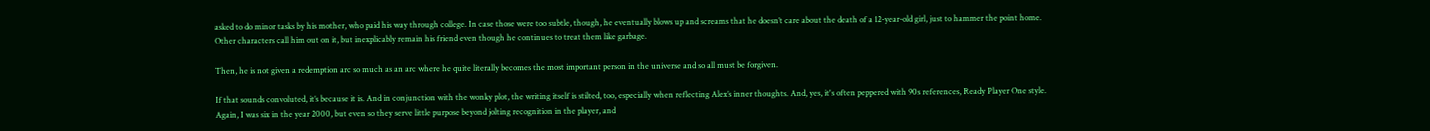asked to do minor tasks by his mother, who paid his way through college. In case those were too subtle, though, he eventually blows up and screams that he doesn’t care about the death of a 12-year-old girl, just to hammer the point home. Other characters call him out on it, but inexplicably remain his friend even though he continues to treat them like garbage.

Then, he is not given a redemption arc so much as an arc where he quite literally becomes the most important person in the universe and so all must be forgiven.

If that sounds convoluted, it’s because it is. And in conjunction with the wonky plot, the writing itself is stilted, too, especially when reflecting Alex’s inner thoughts. And, yes, it's often peppered with 90s references, Ready Player One style. Again, I was six in the year 2000, but even so they serve little purpose beyond jolting recognition in the player, and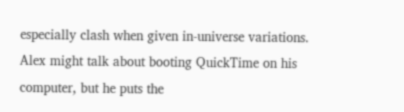especially clash when given in-universe variations. Alex might talk about booting QuickTime on his computer, but he puts the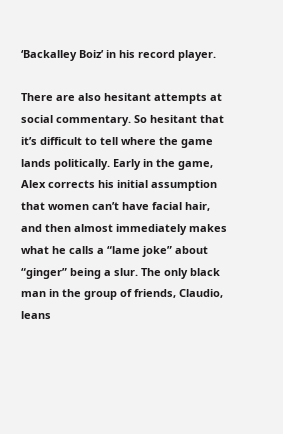‘Backalley Boiz’ in his record player.

There are also hesitant attempts at social commentary. So hesitant that it’s difficult to tell where the game lands politically. Early in the game, Alex corrects his initial assumption that women can’t have facial hair, and then almost immediately makes what he calls a “lame joke” about “ginger” being a slur. The only black man in the group of friends, Claudio, leans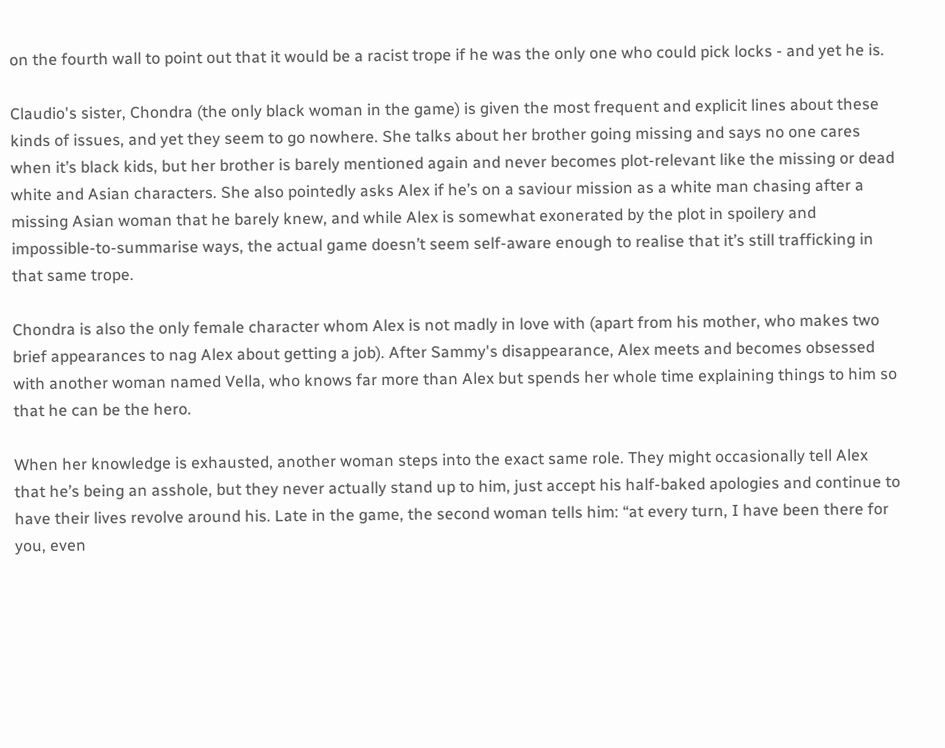on the fourth wall to point out that it would be a racist trope if he was the only one who could pick locks - and yet he is.

Claudio's sister, Chondra (the only black woman in the game) is given the most frequent and explicit lines about these kinds of issues, and yet they seem to go nowhere. She talks about her brother going missing and says no one cares when it’s black kids, but her brother is barely mentioned again and never becomes plot-relevant like the missing or dead white and Asian characters. She also pointedly asks Alex if he’s on a saviour mission as a white man chasing after a missing Asian woman that he barely knew, and while Alex is somewhat exonerated by the plot in spoilery and impossible-to-summarise ways, the actual game doesn’t seem self-aware enough to realise that it’s still trafficking in that same trope.

Chondra is also the only female character whom Alex is not madly in love with (apart from his mother, who makes two brief appearances to nag Alex about getting a job). After Sammy's disappearance, Alex meets and becomes obsessed with another woman named Vella, who knows far more than Alex but spends her whole time explaining things to him so that he can be the hero.

When her knowledge is exhausted, another woman steps into the exact same role. They might occasionally tell Alex that he’s being an asshole, but they never actually stand up to him, just accept his half-baked apologies and continue to have their lives revolve around his. Late in the game, the second woman tells him: “at every turn, I have been there for you, even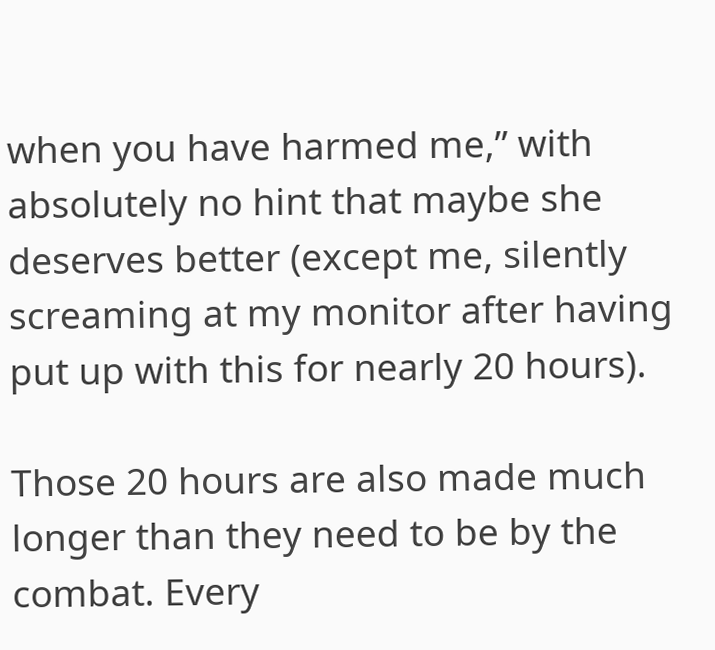when you have harmed me,” with absolutely no hint that maybe she deserves better (except me, silently screaming at my monitor after having put up with this for nearly 20 hours).

Those 20 hours are also made much longer than they need to be by the combat. Every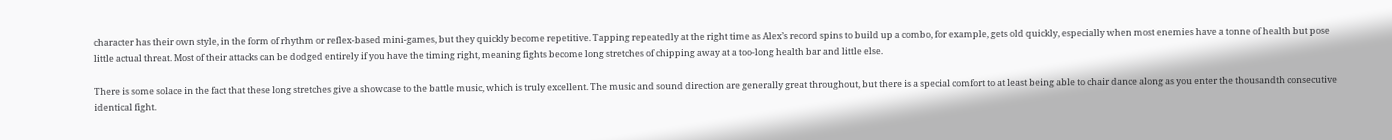character has their own style, in the form of rhythm or reflex-based mini-games, but they quickly become repetitive. Tapping repeatedly at the right time as Alex’s record spins to build up a combo, for example, gets old quickly, especially when most enemies have a tonne of health but pose little actual threat. Most of their attacks can be dodged entirely if you have the timing right, meaning fights become long stretches of chipping away at a too-long health bar and little else.

There is some solace in the fact that these long stretches give a showcase to the battle music, which is truly excellent. The music and sound direction are generally great throughout, but there is a special comfort to at least being able to chair dance along as you enter the thousandth consecutive identical fight.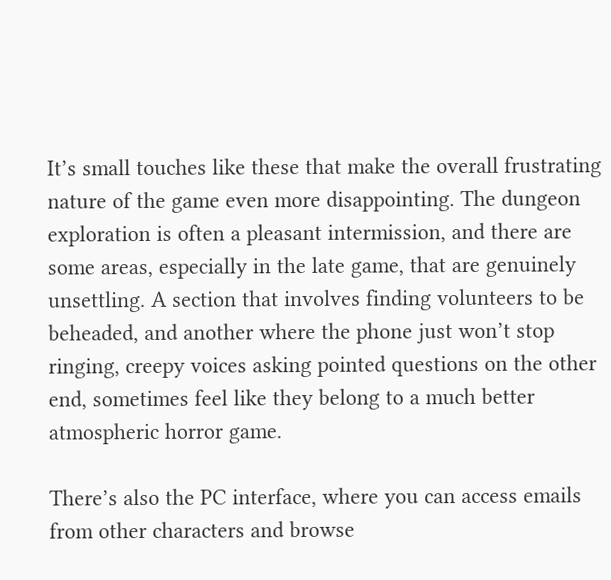It’s small touches like these that make the overall frustrating nature of the game even more disappointing. The dungeon exploration is often a pleasant intermission, and there are some areas, especially in the late game, that are genuinely unsettling. A section that involves finding volunteers to be beheaded, and another where the phone just won’t stop ringing, creepy voices asking pointed questions on the other end, sometimes feel like they belong to a much better atmospheric horror game.

There’s also the PC interface, where you can access emails from other characters and browse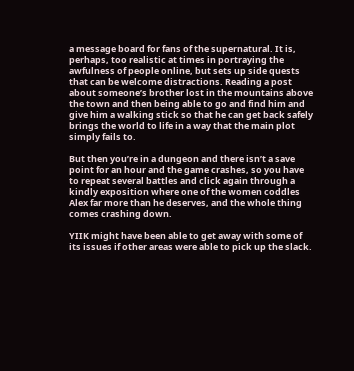a message board for fans of the supernatural. It is, perhaps, too realistic at times in portraying the awfulness of people online, but sets up side quests that can be welcome distractions. Reading a post about someone’s brother lost in the mountains above the town and then being able to go and find him and give him a walking stick so that he can get back safely brings the world to life in a way that the main plot simply fails to.

But then you’re in a dungeon and there isn’t a save point for an hour and the game crashes, so you have to repeat several battles and click again through a kindly exposition where one of the women coddles Alex far more than he deserves, and the whole thing comes crashing down.

YIIK might have been able to get away with some of its issues if other areas were able to pick up the slack.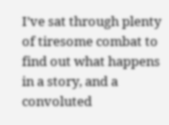I’ve sat through plenty of tiresome combat to find out what happens in a story, and a convoluted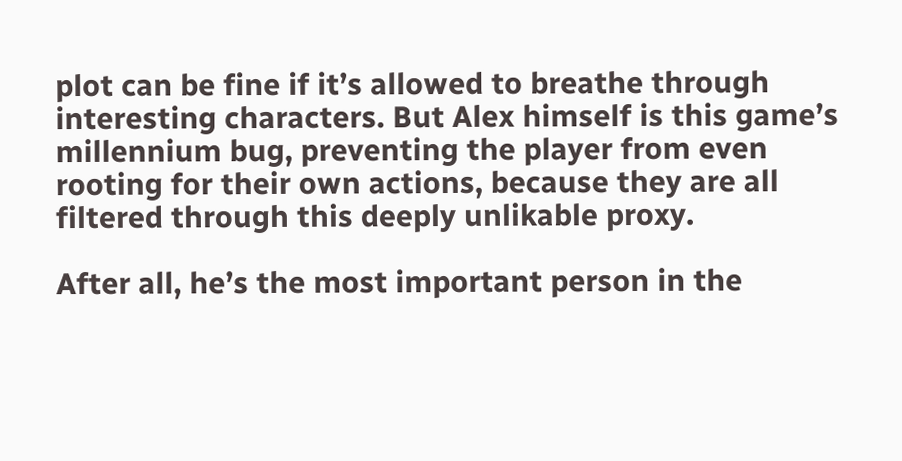plot can be fine if it’s allowed to breathe through interesting characters. But Alex himself is this game’s millennium bug, preventing the player from even rooting for their own actions, because they are all filtered through this deeply unlikable proxy.

After all, he’s the most important person in the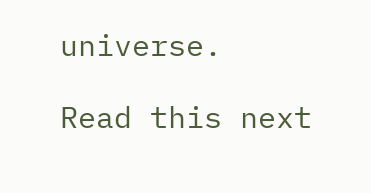universe.

Read this next